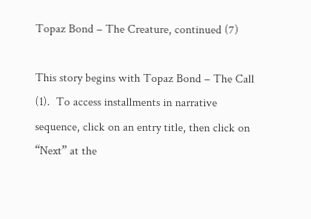Topaz Bond – The Creature, continued (7)

This story begins with Topaz Bond – The Call (1).  To access installments in narrative sequence, click on an entry title, then click on “Next” at the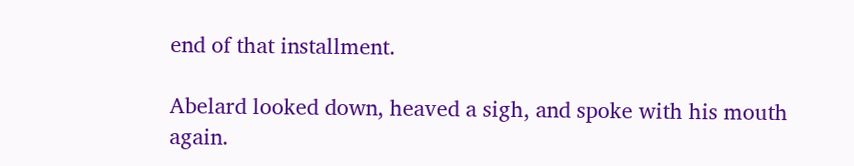end of that installment.

Abelard looked down, heaved a sigh, and spoke with his mouth again.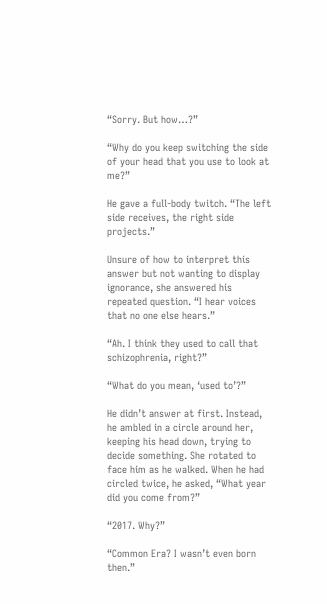“Sorry. But how…?”

“Why do you keep switching the side of your head that you use to look at me?”

He gave a full-body twitch. “The left side receives, the right side projects.”

Unsure of how to interpret this answer but not wanting to display ignorance, she answered his repeated question. “I hear voices that no one else hears.”

“Ah. I think they used to call that schizophrenia, right?”

“What do you mean, ‘used to’?”

He didn’t answer at first. Instead, he ambled in a circle around her, keeping his head down, trying to decide something. She rotated to face him as he walked. When he had circled twice, he asked, “What year did you come from?”

“2017. Why?”

“Common Era? I wasn’t even born then.”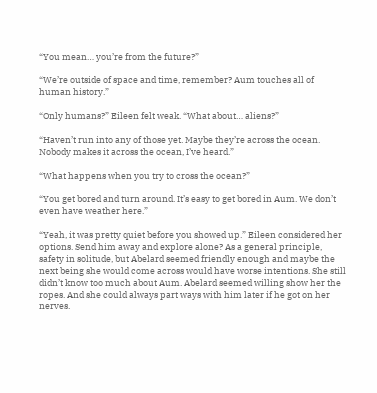“You mean… you’re from the future?”

“We’re outside of space and time, remember? Aum touches all of human history.”

“Only humans?” Eileen felt weak. “What about… aliens?”

“Haven’t run into any of those yet. Maybe they’re across the ocean. Nobody makes it across the ocean, I’ve heard.”

“What happens when you try to cross the ocean?”

“You get bored and turn around. It’s easy to get bored in Aum. We don’t even have weather here.”

“Yeah, it was pretty quiet before you showed up.” Eileen considered her options. Send him away and explore alone? As a general principle, safety in solitude, but Abelard seemed friendly enough and maybe the next being she would come across would have worse intentions. She still didn’t know too much about Aum. Abelard seemed willing show her the ropes. And she could always part ways with him later if he got on her nerves.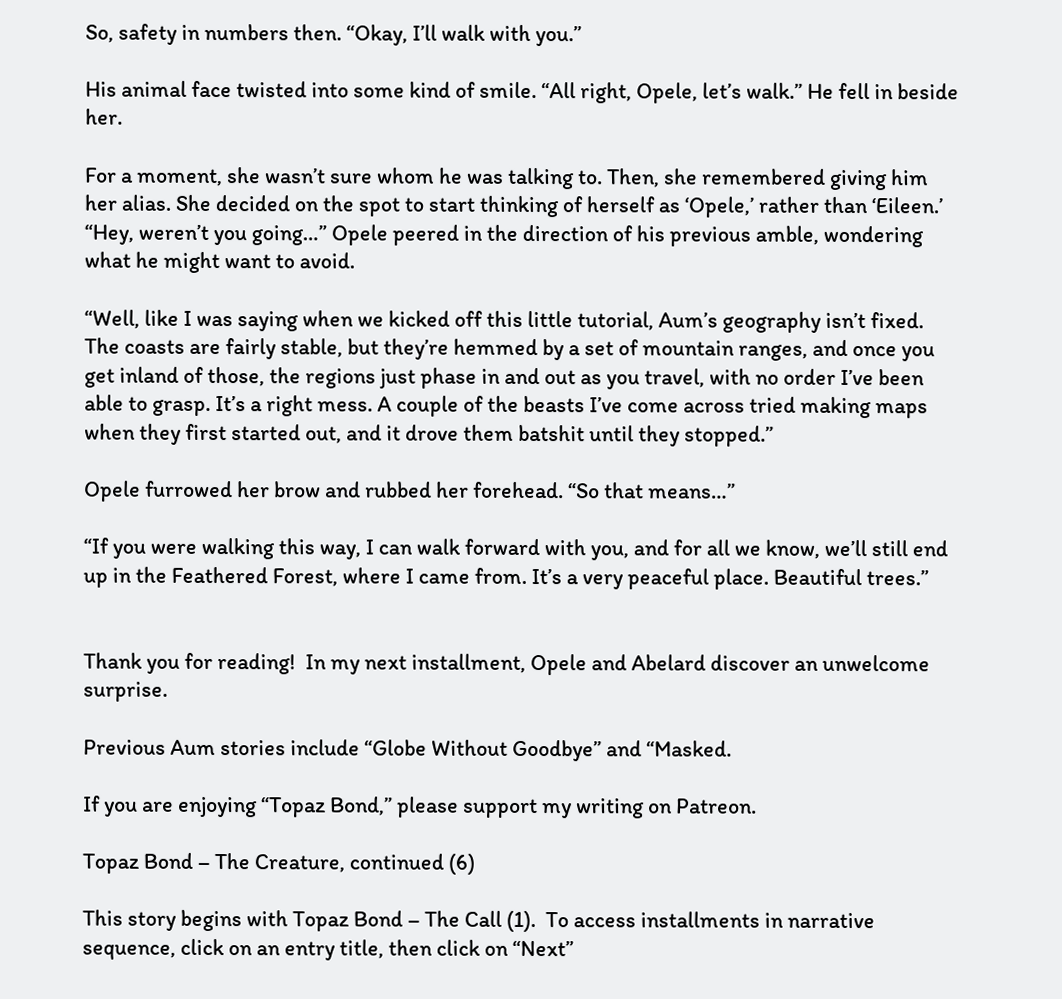So, safety in numbers then. “Okay, I’ll walk with you.”

His animal face twisted into some kind of smile. “All right, Opele, let’s walk.” He fell in beside her.

For a moment, she wasn’t sure whom he was talking to. Then, she remembered giving him her alias. She decided on the spot to start thinking of herself as ‘Opele,’ rather than ‘Eileen.’ “Hey, weren’t you going…” Opele peered in the direction of his previous amble, wondering what he might want to avoid.

“Well, like I was saying when we kicked off this little tutorial, Aum’s geography isn’t fixed. The coasts are fairly stable, but they’re hemmed by a set of mountain ranges, and once you get inland of those, the regions just phase in and out as you travel, with no order I’ve been able to grasp. It’s a right mess. A couple of the beasts I’ve come across tried making maps when they first started out, and it drove them batshit until they stopped.”

Opele furrowed her brow and rubbed her forehead. “So that means…”

“If you were walking this way, I can walk forward with you, and for all we know, we’ll still end up in the Feathered Forest, where I came from. It’s a very peaceful place. Beautiful trees.”


Thank you for reading!  In my next installment, Opele and Abelard discover an unwelcome surprise.

Previous Aum stories include “Globe Without Goodbye” and “Masked.

If you are enjoying “Topaz Bond,” please support my writing on Patreon.

Topaz Bond – The Creature, continued (6)

This story begins with Topaz Bond – The Call (1).  To access installments in narrative sequence, click on an entry title, then click on “Next”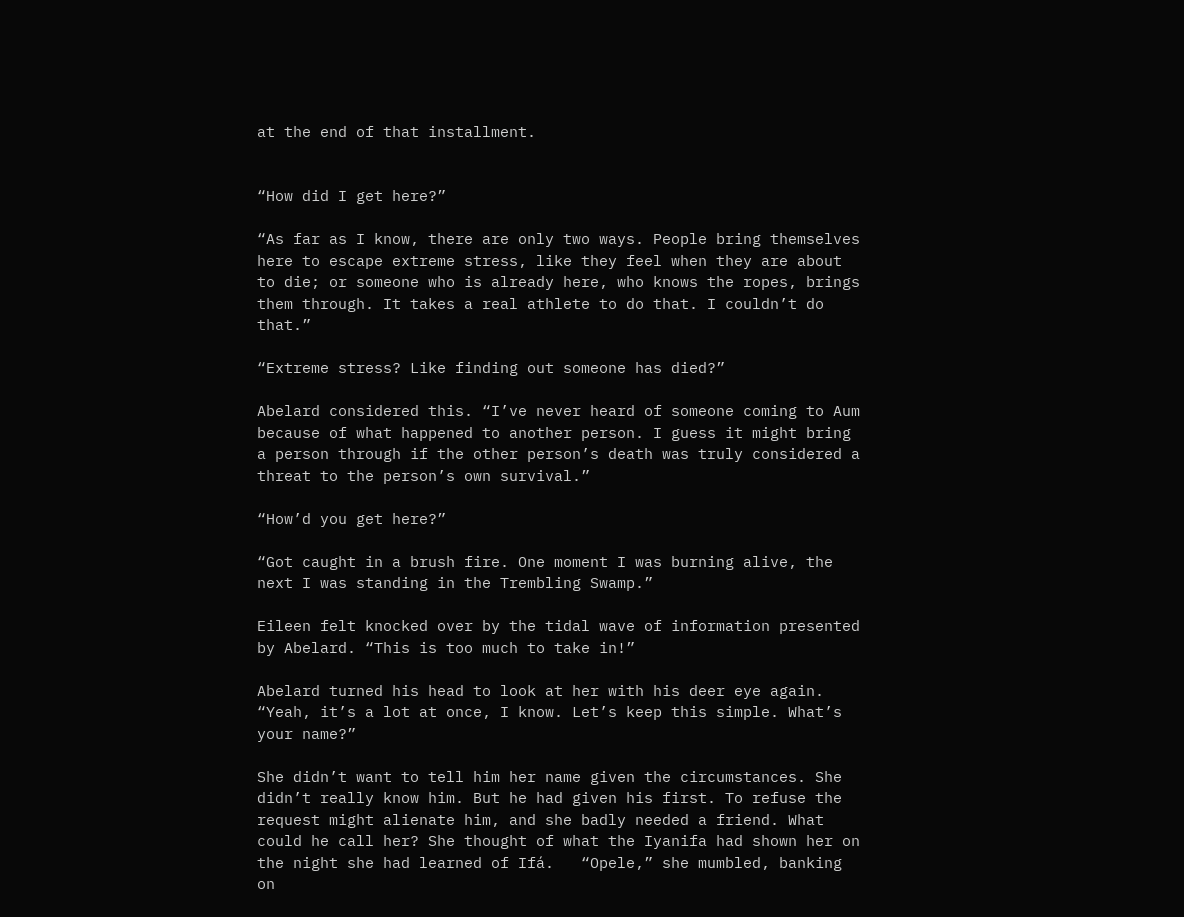at the end of that installment.


“How did I get here?”

“As far as I know, there are only two ways. People bring themselves here to escape extreme stress, like they feel when they are about to die; or someone who is already here, who knows the ropes, brings them through. It takes a real athlete to do that. I couldn’t do that.”

“Extreme stress? Like finding out someone has died?”

Abelard considered this. “I’ve never heard of someone coming to Aum because of what happened to another person. I guess it might bring a person through if the other person’s death was truly considered a threat to the person’s own survival.”

“How’d you get here?”

“Got caught in a brush fire. One moment I was burning alive, the next I was standing in the Trembling Swamp.”

Eileen felt knocked over by the tidal wave of information presented by Abelard. “This is too much to take in!”

Abelard turned his head to look at her with his deer eye again. “Yeah, it’s a lot at once, I know. Let’s keep this simple. What’s your name?”

She didn’t want to tell him her name given the circumstances. She didn’t really know him. But he had given his first. To refuse the request might alienate him, and she badly needed a friend. What could he call her? She thought of what the Iyanifa had shown her on the night she had learned of Ifá.   “Opele,” she mumbled, banking on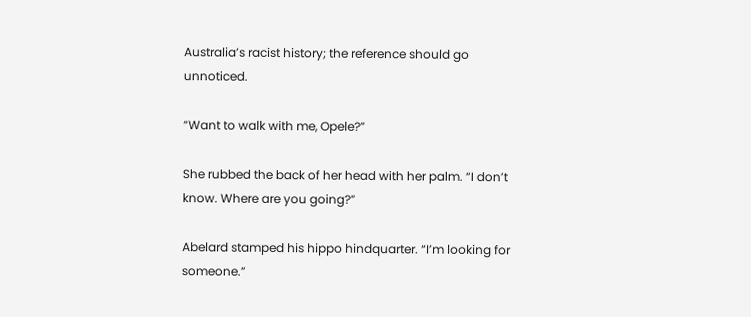Australia’s racist history; the reference should go unnoticed.

“Want to walk with me, Opele?”

She rubbed the back of her head with her palm. “I don’t know. Where are you going?”

Abelard stamped his hippo hindquarter. “I’m looking for someone.”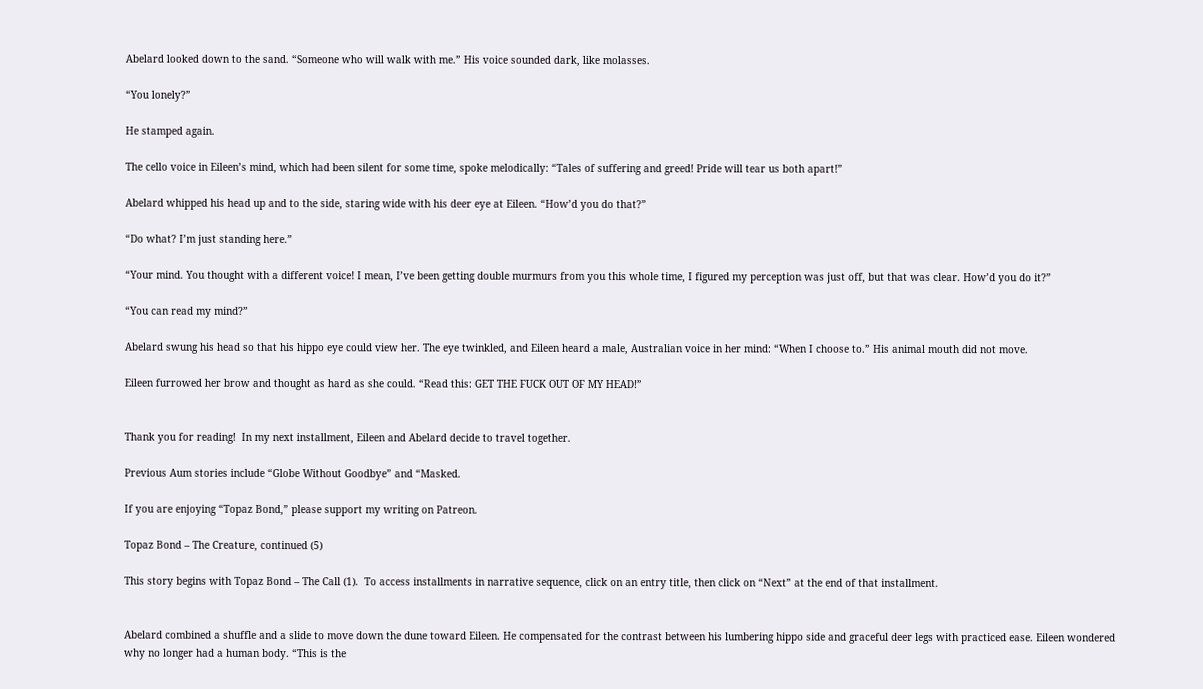Abelard looked down to the sand. “Someone who will walk with me.” His voice sounded dark, like molasses.

“You lonely?”

He stamped again.

The cello voice in Eileen’s mind, which had been silent for some time, spoke melodically: “Tales of suffering and greed! Pride will tear us both apart!”

Abelard whipped his head up and to the side, staring wide with his deer eye at Eileen. “How’d you do that?”

“Do what? I’m just standing here.”

“Your mind. You thought with a different voice! I mean, I’ve been getting double murmurs from you this whole time, I figured my perception was just off, but that was clear. How’d you do it?”

“You can read my mind?”

Abelard swung his head so that his hippo eye could view her. The eye twinkled, and Eileen heard a male, Australian voice in her mind: “When I choose to.” His animal mouth did not move.

Eileen furrowed her brow and thought as hard as she could. “Read this: GET THE FUCK OUT OF MY HEAD!”


Thank you for reading!  In my next installment, Eileen and Abelard decide to travel together.

Previous Aum stories include “Globe Without Goodbye” and “Masked.

If you are enjoying “Topaz Bond,” please support my writing on Patreon.

Topaz Bond – The Creature, continued (5)

This story begins with Topaz Bond – The Call (1).  To access installments in narrative sequence, click on an entry title, then click on “Next” at the end of that installment.


Abelard combined a shuffle and a slide to move down the dune toward Eileen. He compensated for the contrast between his lumbering hippo side and graceful deer legs with practiced ease. Eileen wondered why no longer had a human body. “This is the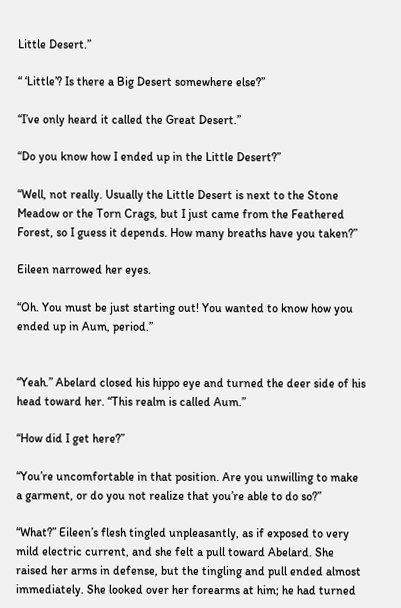Little Desert.”

“ ‘Little’? Is there a Big Desert somewhere else?”

“I’ve only heard it called the Great Desert.”

“Do you know how I ended up in the Little Desert?”

“Well, not really. Usually the Little Desert is next to the Stone Meadow or the Torn Crags, but I just came from the Feathered Forest, so I guess it depends. How many breaths have you taken?”

Eileen narrowed her eyes.

“Oh. You must be just starting out! You wanted to know how you ended up in Aum, period.”


“Yeah.” Abelard closed his hippo eye and turned the deer side of his head toward her. “This realm is called Aum.”

“How did I get here?”

“You’re uncomfortable in that position. Are you unwilling to make a garment, or do you not realize that you’re able to do so?”

“What?” Eileen’s flesh tingled unpleasantly, as if exposed to very mild electric current, and she felt a pull toward Abelard. She raised her arms in defense, but the tingling and pull ended almost immediately. She looked over her forearms at him; he had turned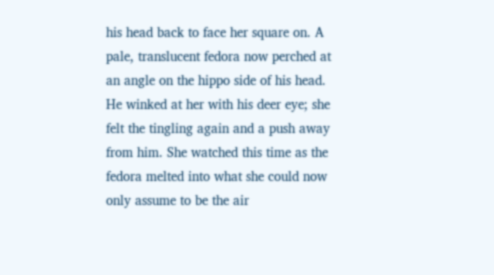his head back to face her square on. A pale, translucent fedora now perched at an angle on the hippo side of his head. He winked at her with his deer eye; she felt the tingling again and a push away from him. She watched this time as the fedora melted into what she could now only assume to be the air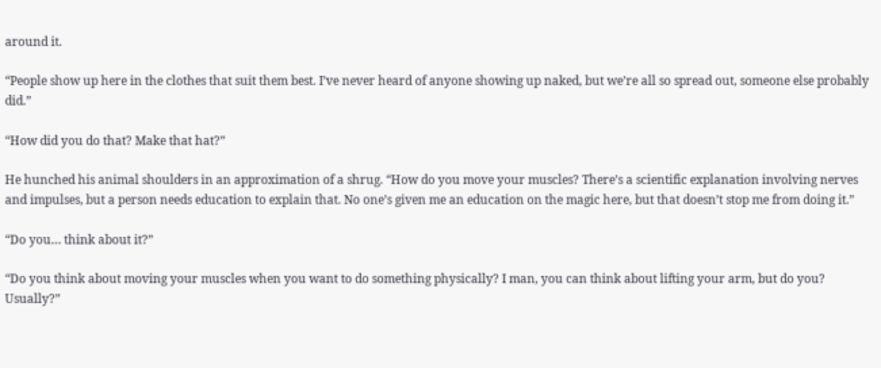around it.

“People show up here in the clothes that suit them best. I’ve never heard of anyone showing up naked, but we’re all so spread out, someone else probably did.”

“How did you do that? Make that hat?”

He hunched his animal shoulders in an approximation of a shrug. “How do you move your muscles? There’s a scientific explanation involving nerves and impulses, but a person needs education to explain that. No one’s given me an education on the magic here, but that doesn’t stop me from doing it.”

“Do you… think about it?”

“Do you think about moving your muscles when you want to do something physically? I man, you can think about lifting your arm, but do you? Usually?”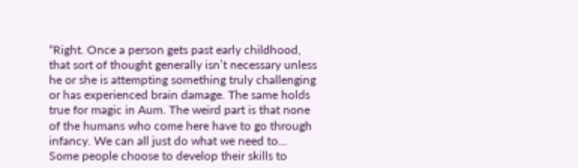“Right. Once a person gets past early childhood, that sort of thought generally isn’t necessary unless he or she is attempting something truly challenging or has experienced brain damage. The same holds true for magic in Aum. The weird part is that none of the humans who come here have to go through infancy. We can all just do what we need to… Some people choose to develop their skills to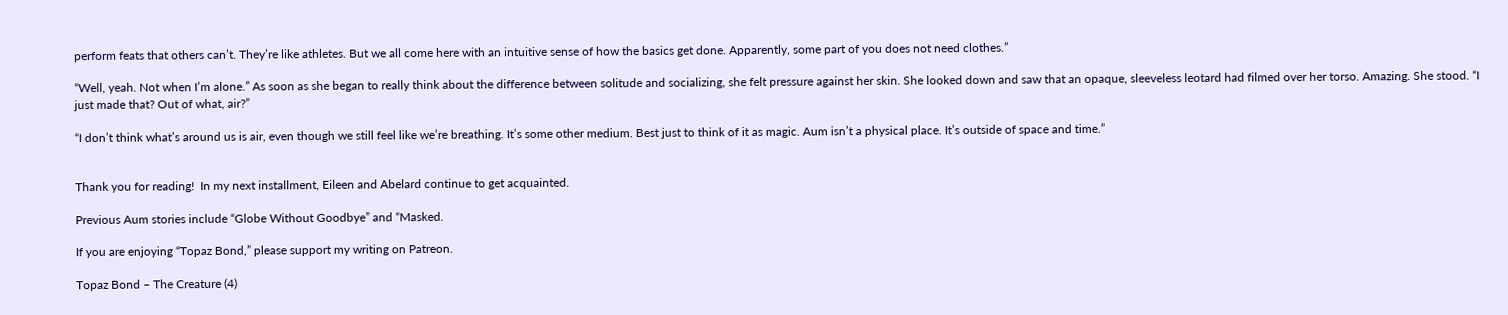perform feats that others can’t. They’re like athletes. But we all come here with an intuitive sense of how the basics get done. Apparently, some part of you does not need clothes.”

“Well, yeah. Not when I’m alone.” As soon as she began to really think about the difference between solitude and socializing, she felt pressure against her skin. She looked down and saw that an opaque, sleeveless leotard had filmed over her torso. Amazing. She stood. “I just made that? Out of what, air?”

“I don’t think what’s around us is air, even though we still feel like we’re breathing. It’s some other medium. Best just to think of it as magic. Aum isn’t a physical place. It’s outside of space and time.”


Thank you for reading!  In my next installment, Eileen and Abelard continue to get acquainted.

Previous Aum stories include “Globe Without Goodbye” and “Masked.

If you are enjoying “Topaz Bond,” please support my writing on Patreon.

Topaz Bond – The Creature (4)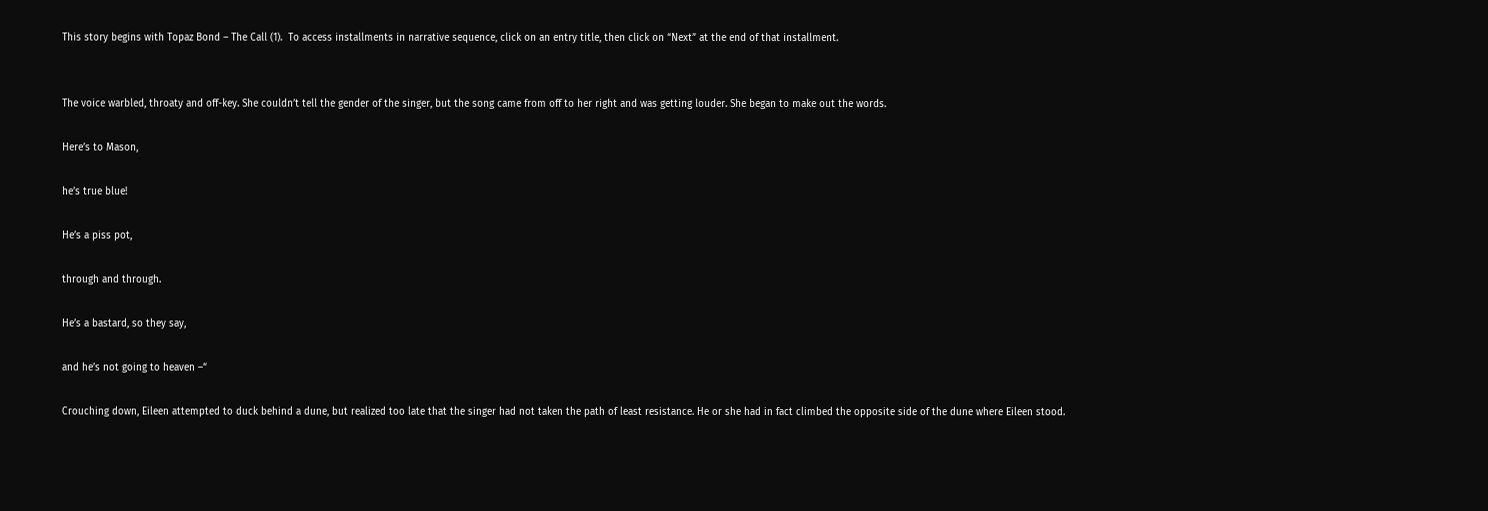This story begins with Topaz Bond – The Call (1).  To access installments in narrative sequence, click on an entry title, then click on “Next” at the end of that installment.


The voice warbled, throaty and off-key. She couldn’t tell the gender of the singer, but the song came from off to her right and was getting louder. She began to make out the words.

Here’s to Mason,

he’s true blue!

He’s a piss pot,

through and through.

He’s a bastard, so they say,

and he’s not going to heaven –“

Crouching down, Eileen attempted to duck behind a dune, but realized too late that the singer had not taken the path of least resistance. He or she had in fact climbed the opposite side of the dune where Eileen stood.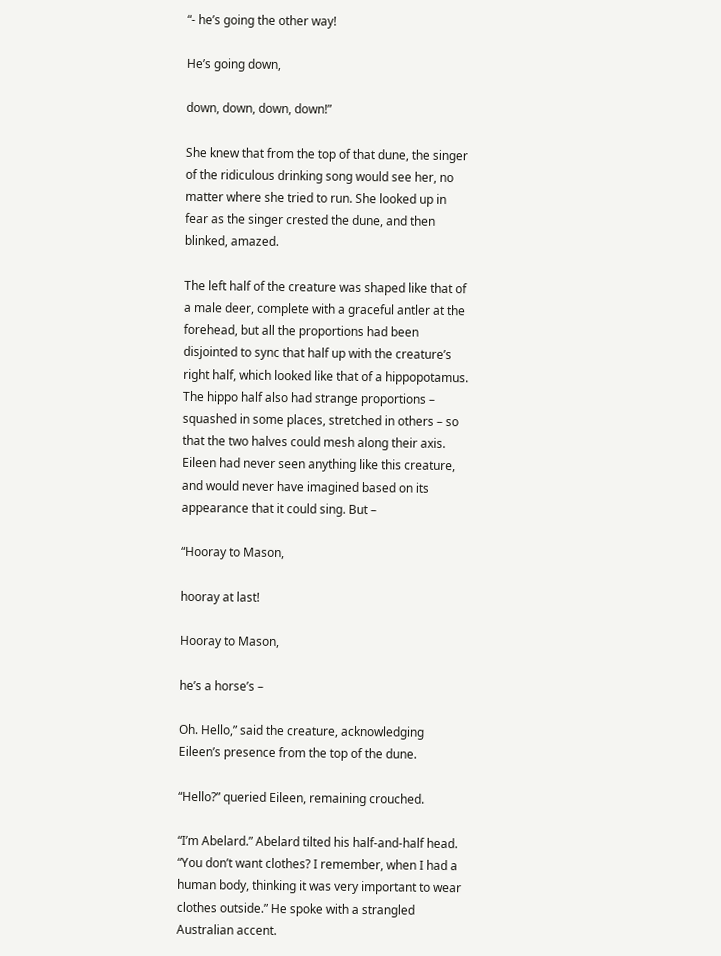“- he’s going the other way!

He’s going down,

down, down, down, down!”

She knew that from the top of that dune, the singer of the ridiculous drinking song would see her, no matter where she tried to run. She looked up in fear as the singer crested the dune, and then blinked, amazed.

The left half of the creature was shaped like that of a male deer, complete with a graceful antler at the forehead, but all the proportions had been disjointed to sync that half up with the creature’s right half, which looked like that of a hippopotamus. The hippo half also had strange proportions – squashed in some places, stretched in others – so that the two halves could mesh along their axis. Eileen had never seen anything like this creature, and would never have imagined based on its appearance that it could sing. But –

“Hooray to Mason,

hooray at last!

Hooray to Mason,

he’s a horse’s –

Oh. Hello,” said the creature, acknowledging Eileen’s presence from the top of the dune.

“Hello?” queried Eileen, remaining crouched.

“I’m Abelard.” Abelard tilted his half-and-half head. “You don’t want clothes? I remember, when I had a human body, thinking it was very important to wear clothes outside.” He spoke with a strangled Australian accent.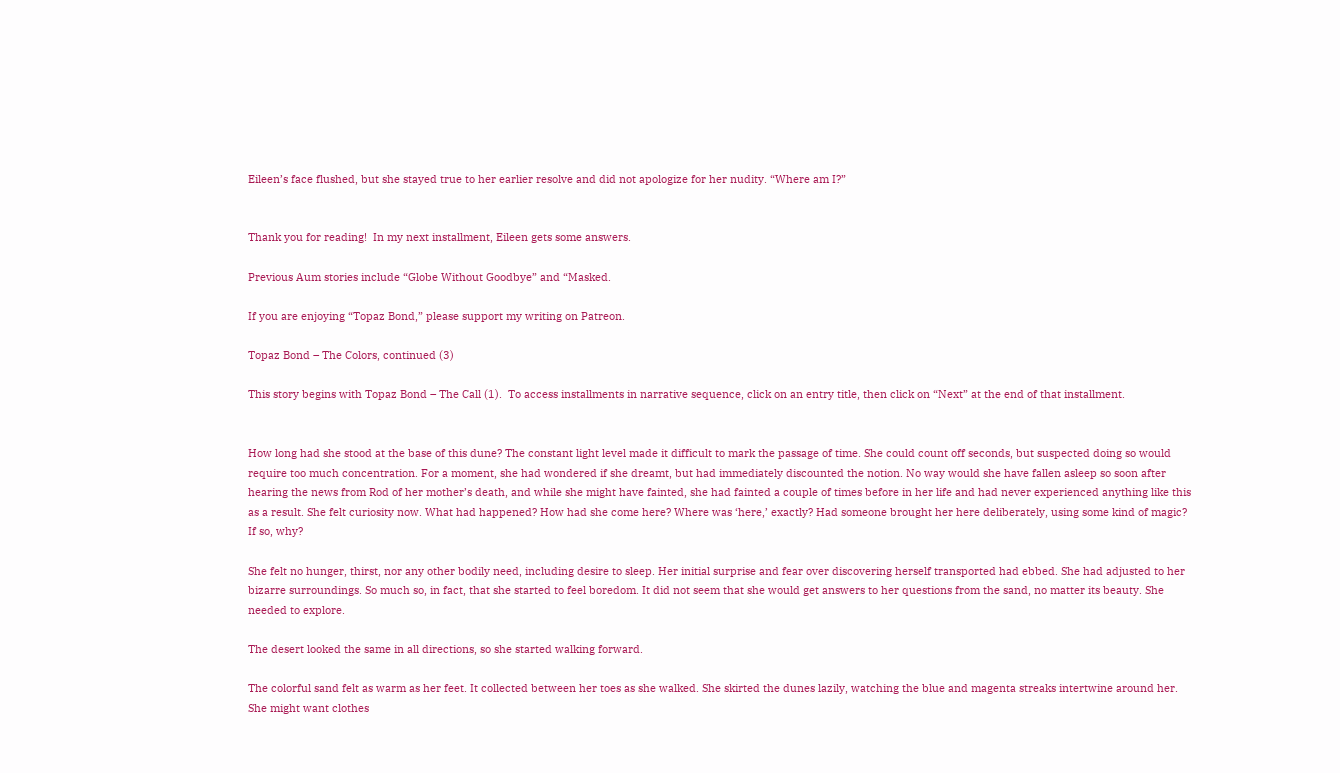Eileen’s face flushed, but she stayed true to her earlier resolve and did not apologize for her nudity. “Where am I?”


Thank you for reading!  In my next installment, Eileen gets some answers.

Previous Aum stories include “Globe Without Goodbye” and “Masked.

If you are enjoying “Topaz Bond,” please support my writing on Patreon.

Topaz Bond – The Colors, continued (3)

This story begins with Topaz Bond – The Call (1).  To access installments in narrative sequence, click on an entry title, then click on “Next” at the end of that installment.


How long had she stood at the base of this dune? The constant light level made it difficult to mark the passage of time. She could count off seconds, but suspected doing so would require too much concentration. For a moment, she had wondered if she dreamt, but had immediately discounted the notion. No way would she have fallen asleep so soon after hearing the news from Rod of her mother’s death, and while she might have fainted, she had fainted a couple of times before in her life and had never experienced anything like this as a result. She felt curiosity now. What had happened? How had she come here? Where was ‘here,’ exactly? Had someone brought her here deliberately, using some kind of magic? If so, why?

She felt no hunger, thirst, nor any other bodily need, including desire to sleep. Her initial surprise and fear over discovering herself transported had ebbed. She had adjusted to her bizarre surroundings. So much so, in fact, that she started to feel boredom. It did not seem that she would get answers to her questions from the sand, no matter its beauty. She needed to explore.

The desert looked the same in all directions, so she started walking forward.

The colorful sand felt as warm as her feet. It collected between her toes as she walked. She skirted the dunes lazily, watching the blue and magenta streaks intertwine around her. She might want clothes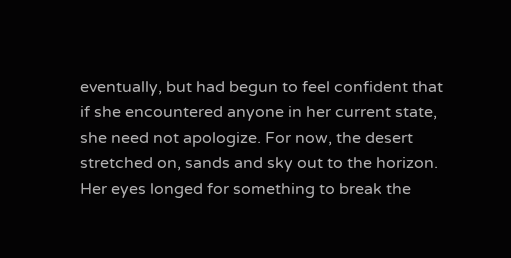eventually, but had begun to feel confident that if she encountered anyone in her current state, she need not apologize. For now, the desert stretched on, sands and sky out to the horizon. Her eyes longed for something to break the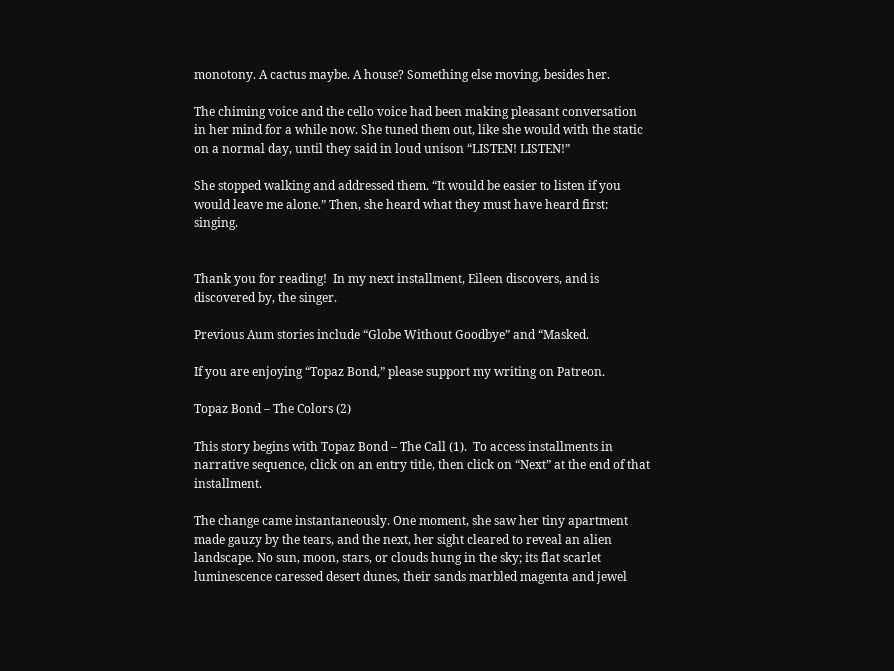monotony. A cactus maybe. A house? Something else moving, besides her.

The chiming voice and the cello voice had been making pleasant conversation in her mind for a while now. She tuned them out, like she would with the static on a normal day, until they said in loud unison “LISTEN! LISTEN!”

She stopped walking and addressed them. “It would be easier to listen if you would leave me alone.” Then, she heard what they must have heard first: singing.


Thank you for reading!  In my next installment, Eileen discovers, and is discovered by, the singer.

Previous Aum stories include “Globe Without Goodbye” and “Masked.

If you are enjoying “Topaz Bond,” please support my writing on Patreon.

Topaz Bond – The Colors (2)

This story begins with Topaz Bond – The Call (1).  To access installments in narrative sequence, click on an entry title, then click on “Next” at the end of that installment.

The change came instantaneously. One moment, she saw her tiny apartment made gauzy by the tears, and the next, her sight cleared to reveal an alien landscape. No sun, moon, stars, or clouds hung in the sky; its flat scarlet luminescence caressed desert dunes, their sands marbled magenta and jewel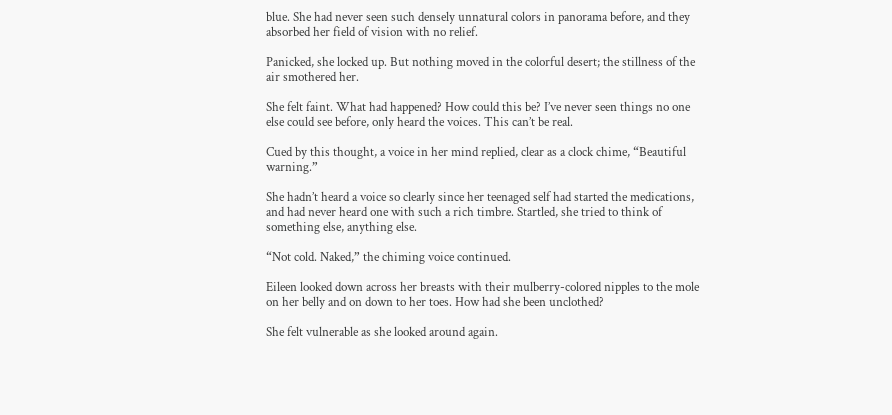blue. She had never seen such densely unnatural colors in panorama before, and they absorbed her field of vision with no relief.

Panicked, she locked up. But nothing moved in the colorful desert; the stillness of the air smothered her.

She felt faint. What had happened? How could this be? I’ve never seen things no one else could see before, only heard the voices. This can’t be real.

Cued by this thought, a voice in her mind replied, clear as a clock chime, “Beautiful warning.”

She hadn’t heard a voice so clearly since her teenaged self had started the medications, and had never heard one with such a rich timbre. Startled, she tried to think of something else, anything else.

“Not cold. Naked,” the chiming voice continued.

Eileen looked down across her breasts with their mulberry-colored nipples to the mole on her belly and on down to her toes. How had she been unclothed?

She felt vulnerable as she looked around again.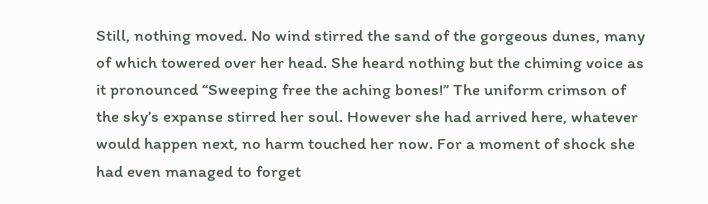Still, nothing moved. No wind stirred the sand of the gorgeous dunes, many of which towered over her head. She heard nothing but the chiming voice as it pronounced “Sweeping free the aching bones!” The uniform crimson of the sky’s expanse stirred her soul. However she had arrived here, whatever would happen next, no harm touched her now. For a moment of shock she had even managed to forget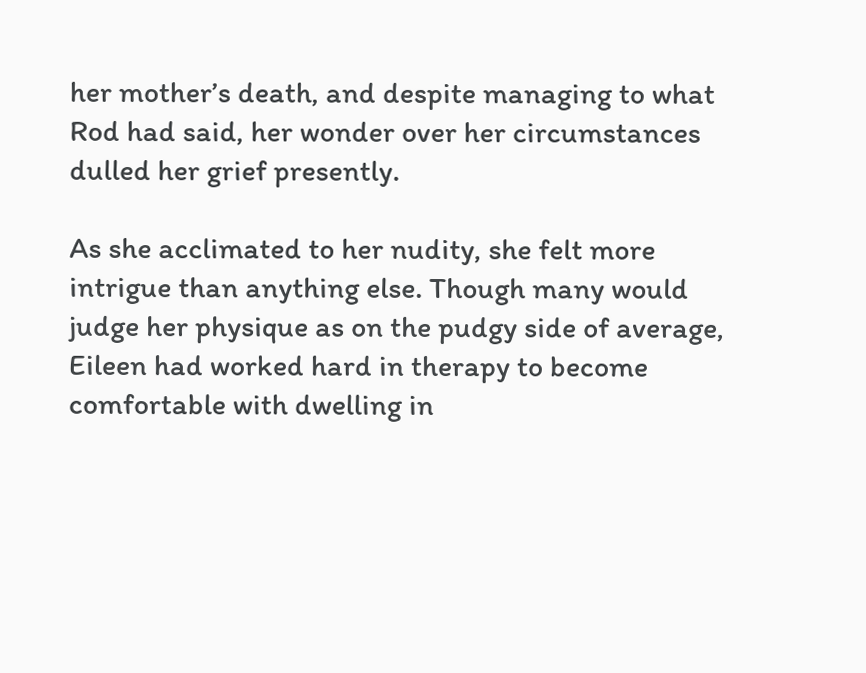her mother’s death, and despite managing to what Rod had said, her wonder over her circumstances dulled her grief presently.

As she acclimated to her nudity, she felt more intrigue than anything else. Though many would judge her physique as on the pudgy side of average, Eileen had worked hard in therapy to become comfortable with dwelling in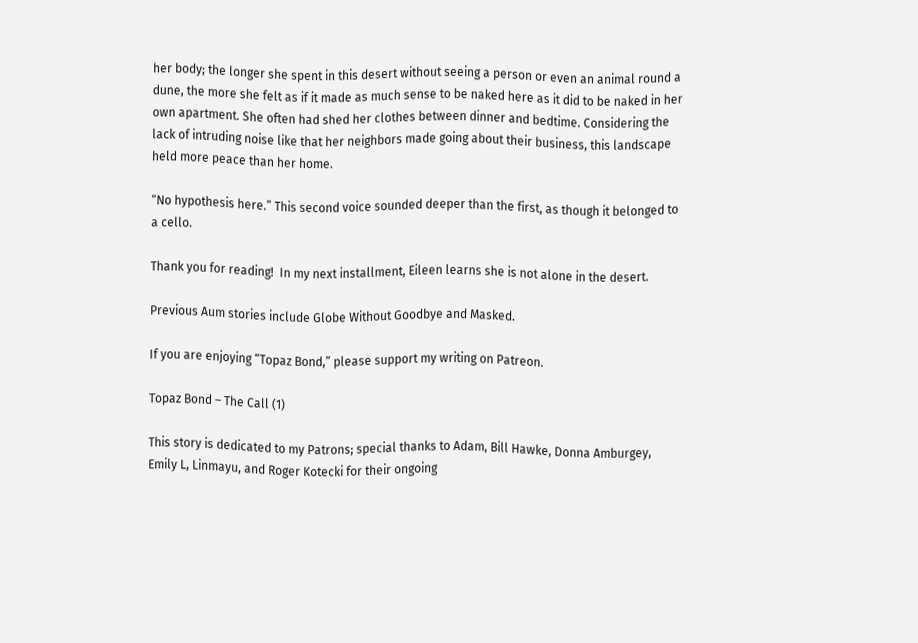her body; the longer she spent in this desert without seeing a person or even an animal round a dune, the more she felt as if it made as much sense to be naked here as it did to be naked in her own apartment. She often had shed her clothes between dinner and bedtime. Considering the lack of intruding noise like that her neighbors made going about their business, this landscape held more peace than her home.

“No hypothesis here.” This second voice sounded deeper than the first, as though it belonged to a cello.

Thank you for reading!  In my next installment, Eileen learns she is not alone in the desert.

Previous Aum stories include Globe Without Goodbye and Masked.

If you are enjoying “Topaz Bond,” please support my writing on Patreon.

Topaz Bond – The Call (1)

This story is dedicated to my Patrons; special thanks to Adam, Bill Hawke, Donna Amburgey, Emily L, Linmayu, and Roger Kotecki for their ongoing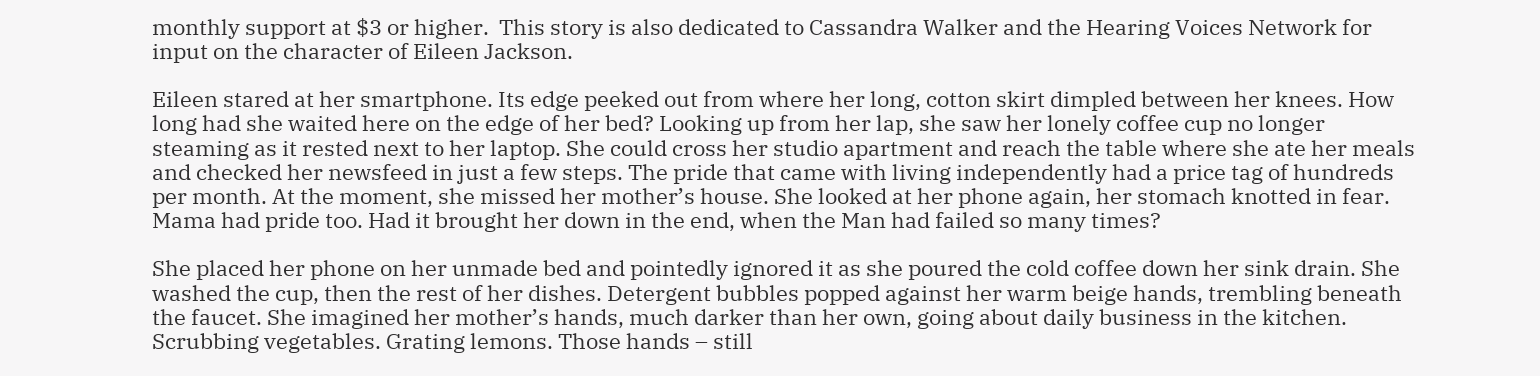monthly support at $3 or higher.  This story is also dedicated to Cassandra Walker and the Hearing Voices Network for input on the character of Eileen Jackson.

Eileen stared at her smartphone. Its edge peeked out from where her long, cotton skirt dimpled between her knees. How long had she waited here on the edge of her bed? Looking up from her lap, she saw her lonely coffee cup no longer steaming as it rested next to her laptop. She could cross her studio apartment and reach the table where she ate her meals and checked her newsfeed in just a few steps. The pride that came with living independently had a price tag of hundreds per month. At the moment, she missed her mother’s house. She looked at her phone again, her stomach knotted in fear. Mama had pride too. Had it brought her down in the end, when the Man had failed so many times?

She placed her phone on her unmade bed and pointedly ignored it as she poured the cold coffee down her sink drain. She washed the cup, then the rest of her dishes. Detergent bubbles popped against her warm beige hands, trembling beneath the faucet. She imagined her mother’s hands, much darker than her own, going about daily business in the kitchen. Scrubbing vegetables. Grating lemons. Those hands – still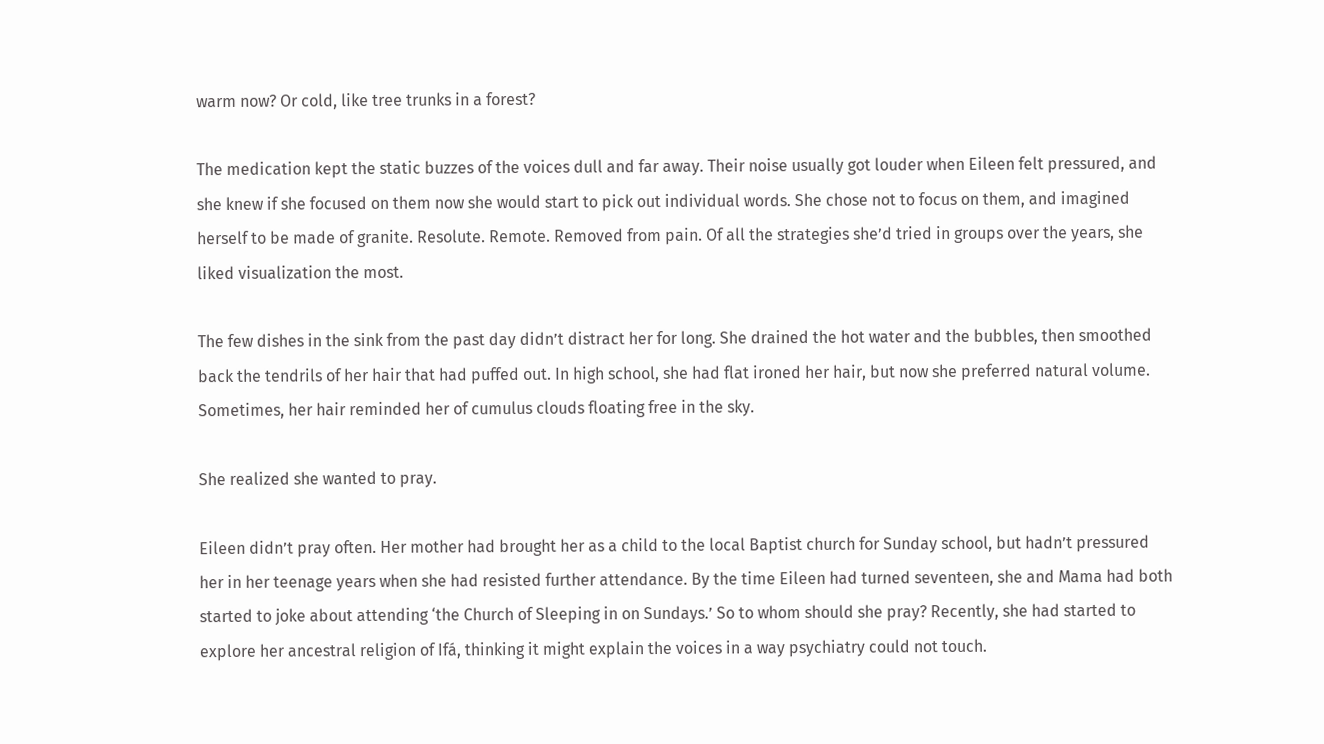warm now? Or cold, like tree trunks in a forest?

The medication kept the static buzzes of the voices dull and far away. Their noise usually got louder when Eileen felt pressured, and she knew if she focused on them now she would start to pick out individual words. She chose not to focus on them, and imagined herself to be made of granite. Resolute. Remote. Removed from pain. Of all the strategies she’d tried in groups over the years, she liked visualization the most.

The few dishes in the sink from the past day didn’t distract her for long. She drained the hot water and the bubbles, then smoothed back the tendrils of her hair that had puffed out. In high school, she had flat ironed her hair, but now she preferred natural volume. Sometimes, her hair reminded her of cumulus clouds floating free in the sky.

She realized she wanted to pray.

Eileen didn’t pray often. Her mother had brought her as a child to the local Baptist church for Sunday school, but hadn’t pressured her in her teenage years when she had resisted further attendance. By the time Eileen had turned seventeen, she and Mama had both started to joke about attending ‘the Church of Sleeping in on Sundays.’ So to whom should she pray? Recently, she had started to explore her ancestral religion of Ifá, thinking it might explain the voices in a way psychiatry could not touch.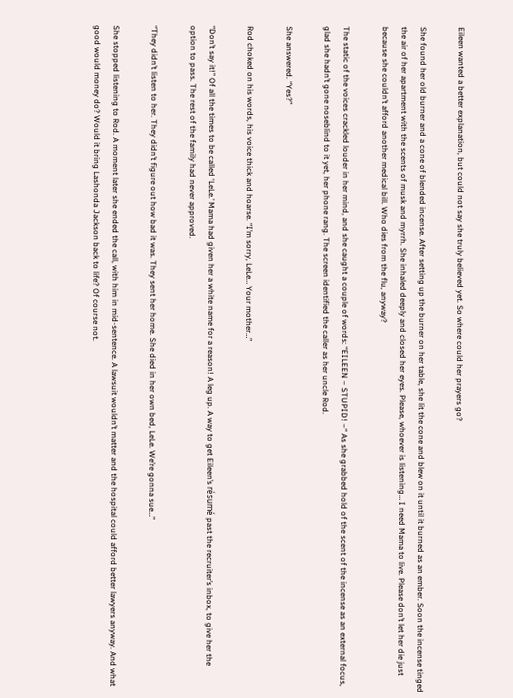Eileen wanted a better explanation, but could not say she truly believed yet. So where could her prayers go?

She found her old burner and a cone of blended incense. After setting up the burner on her table, she lit the cone and blew on it until it burned as an ember. Soon the incense tinged the air of her apartment with the scents of musk and myrrh. She inhaled deeply and closed her eyes. Please, whoever is listening… I need Mama to live. Please don’t let her die just because she couldn’t afford another medical bill. Who dies from the flu, anyway?

The static of the voices crackled louder in her mind, and she caught a couple of words: “EILEEN – STUPID! –“ As she grabbed hold of the scent of the incense as an external focus, glad she hadn’t gone noseblind to it yet, her phone rang. The screen identified the caller as her uncle Rod.

She answered. “Yes?”

Rod choked on his words, his voice thick and hoarse. “I’m sorry, LeLe… Your mother…”

“Don’t say it!” Of all the times to be called ‘LeLe.’ Mama had given her a white name for a reason! A leg up. A way to get Eileen’s résumé past the recruiter’s inbox, to give her the option to pass. The rest of the family had never approved.

“They didn’t listen to her. They didn’t figure out how bad it was. They sent her home. She died in her own bed, LeLe. We’re gonna sue…”

She stopped listening to Rod. A moment later she ended the call, with him in mid-sentence. A lawsuit wouldn’t matter and the hospital could afford better lawyers anyway. And what good would money do? Would it bring Lashonda Jackson back to life? Of course not.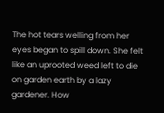The hot tears welling from her eyes began to spill down. She felt like an uprooted weed left to die on garden earth by a lazy gardener. How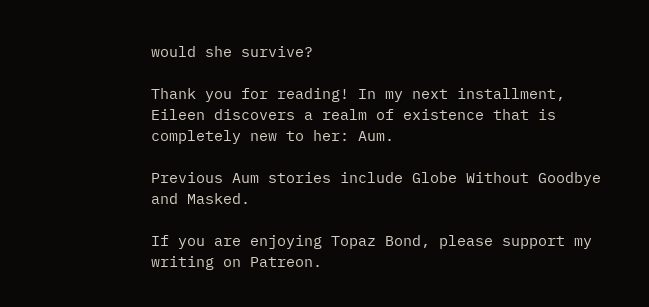would she survive?

Thank you for reading! In my next installment, Eileen discovers a realm of existence that is completely new to her: Aum.

Previous Aum stories include Globe Without Goodbye and Masked.

If you are enjoying Topaz Bond, please support my writing on Patreon.